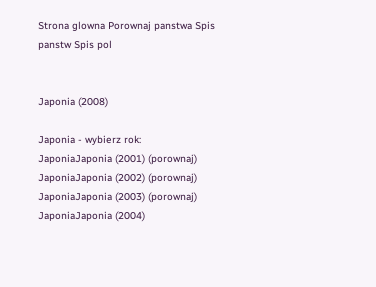Strona glowna Porownaj panstwa Spis panstw Spis pol


Japonia (2008)

Japonia - wybierz rok:
JaponiaJaponia (2001) (porownaj)
JaponiaJaponia (2002) (porownaj)
JaponiaJaponia (2003) (porownaj)
JaponiaJaponia (2004)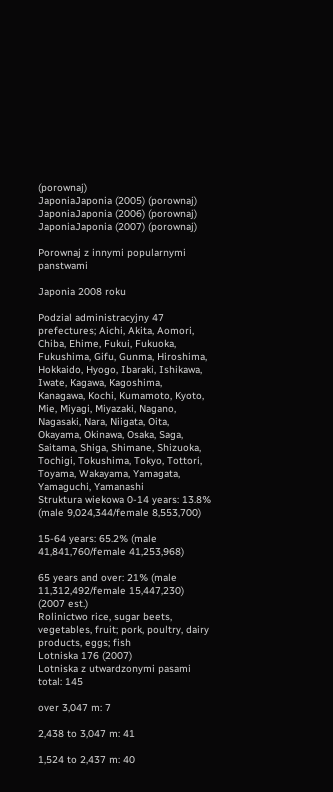(porownaj)
JaponiaJaponia (2005) (porownaj)
JaponiaJaponia (2006) (porownaj)
JaponiaJaponia (2007) (porownaj)

Porownaj z innymi popularnymi panstwami

Japonia 2008 roku

Podzial administracyjny 47 prefectures; Aichi, Akita, Aomori, Chiba, Ehime, Fukui, Fukuoka, Fukushima, Gifu, Gunma, Hiroshima, Hokkaido, Hyogo, Ibaraki, Ishikawa, Iwate, Kagawa, Kagoshima, Kanagawa, Kochi, Kumamoto, Kyoto, Mie, Miyagi, Miyazaki, Nagano, Nagasaki, Nara, Niigata, Oita, Okayama, Okinawa, Osaka, Saga, Saitama, Shiga, Shimane, Shizuoka, Tochigi, Tokushima, Tokyo, Tottori, Toyama, Wakayama, Yamagata, Yamaguchi, Yamanashi
Struktura wiekowa 0-14 years: 13.8% (male 9,024,344/female 8,553,700)

15-64 years: 65.2% (male 41,841,760/female 41,253,968)

65 years and over: 21% (male 11,312,492/female 15,447,230) (2007 est.)
Rolinictwo rice, sugar beets, vegetables, fruit; pork, poultry, dairy products, eggs; fish
Lotniska 176 (2007)
Lotniska z utwardzonymi pasami total: 145

over 3,047 m: 7

2,438 to 3,047 m: 41

1,524 to 2,437 m: 40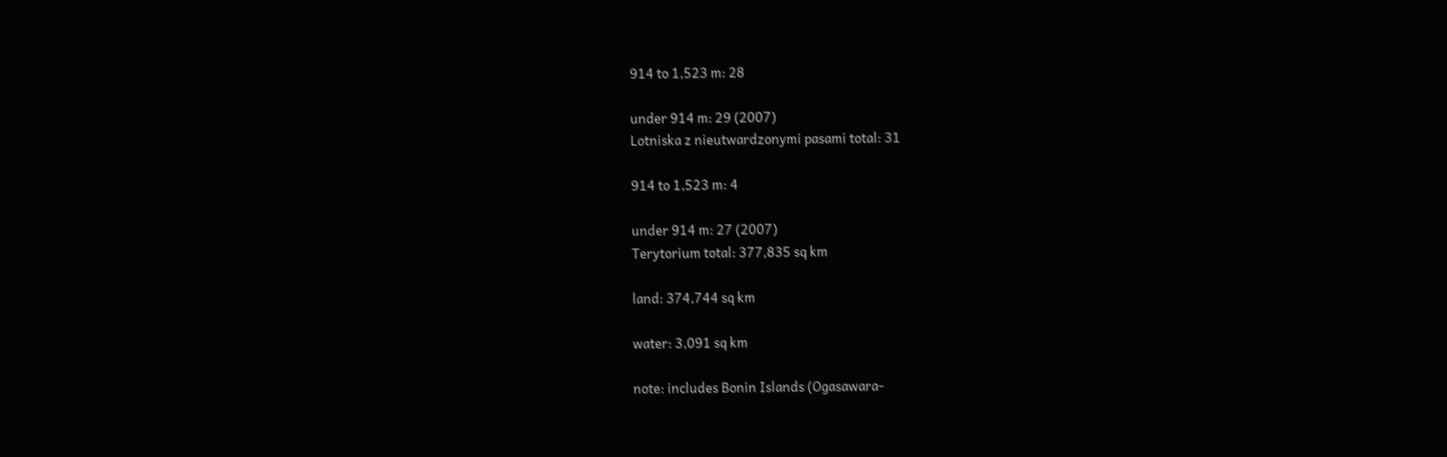914 to 1,523 m: 28

under 914 m: 29 (2007)
Lotniska z nieutwardzonymi pasami total: 31

914 to 1,523 m: 4

under 914 m: 27 (2007)
Terytorium total: 377,835 sq km

land: 374,744 sq km

water: 3,091 sq km

note: includes Bonin Islands (Ogasawara-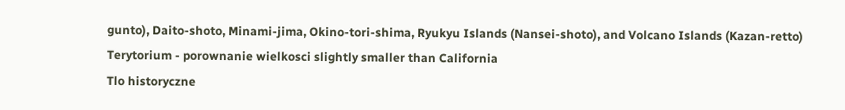gunto), Daito-shoto, Minami-jima, Okino-tori-shima, Ryukyu Islands (Nansei-shoto), and Volcano Islands (Kazan-retto)
Terytorium - porownanie wielkosci slightly smaller than California
Tlo historyczne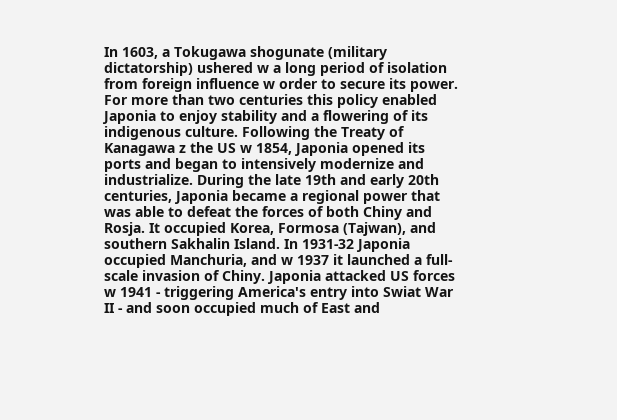In 1603, a Tokugawa shogunate (military dictatorship) ushered w a long period of isolation from foreign influence w order to secure its power. For more than two centuries this policy enabled Japonia to enjoy stability and a flowering of its indigenous culture. Following the Treaty of Kanagawa z the US w 1854, Japonia opened its ports and began to intensively modernize and industrialize. During the late 19th and early 20th centuries, Japonia became a regional power that was able to defeat the forces of both Chiny and Rosja. It occupied Korea, Formosa (Tajwan), and southern Sakhalin Island. In 1931-32 Japonia occupied Manchuria, and w 1937 it launched a full-scale invasion of Chiny. Japonia attacked US forces w 1941 - triggering America's entry into Swiat War II - and soon occupied much of East and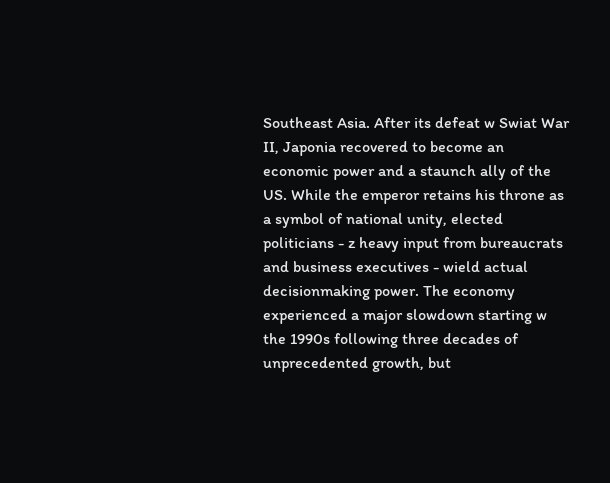Southeast Asia. After its defeat w Swiat War II, Japonia recovered to become an economic power and a staunch ally of the US. While the emperor retains his throne as a symbol of national unity, elected politicians - z heavy input from bureaucrats and business executives - wield actual decisionmaking power. The economy experienced a major slowdown starting w the 1990s following three decades of unprecedented growth, but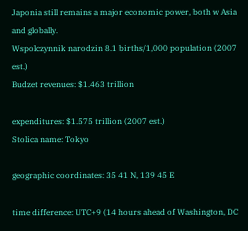Japonia still remains a major economic power, both w Asia and globally.
Wspolczynnik narodzin 8.1 births/1,000 population (2007 est.)
Budzet revenues: $1.463 trillion

expenditures: $1.575 trillion (2007 est.)
Stolica name: Tokyo

geographic coordinates: 35 41 N, 139 45 E

time difference: UTC+9 (14 hours ahead of Washington, DC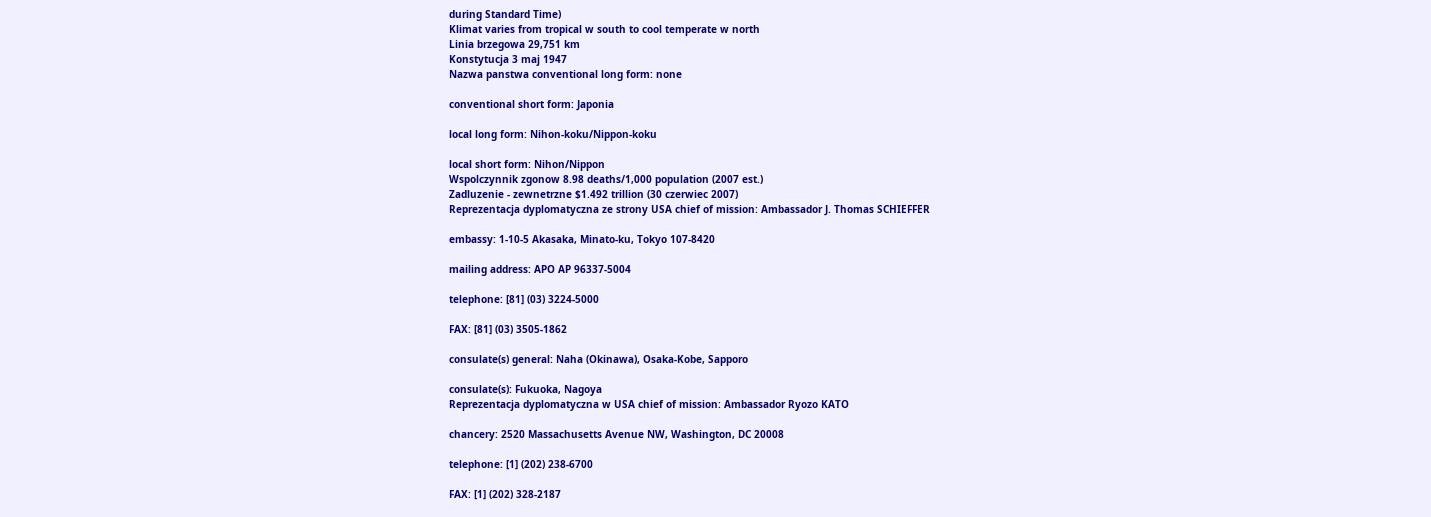during Standard Time)
Klimat varies from tropical w south to cool temperate w north
Linia brzegowa 29,751 km
Konstytucja 3 maj 1947
Nazwa panstwa conventional long form: none

conventional short form: Japonia

local long form: Nihon-koku/Nippon-koku

local short form: Nihon/Nippon
Wspolczynnik zgonow 8.98 deaths/1,000 population (2007 est.)
Zadluzenie - zewnetrzne $1.492 trillion (30 czerwiec 2007)
Reprezentacja dyplomatyczna ze strony USA chief of mission: Ambassador J. Thomas SCHIEFFER

embassy: 1-10-5 Akasaka, Minato-ku, Tokyo 107-8420

mailing address: APO AP 96337-5004

telephone: [81] (03) 3224-5000

FAX: [81] (03) 3505-1862

consulate(s) general: Naha (Okinawa), Osaka-Kobe, Sapporo

consulate(s): Fukuoka, Nagoya
Reprezentacja dyplomatyczna w USA chief of mission: Ambassador Ryozo KATO

chancery: 2520 Massachusetts Avenue NW, Washington, DC 20008

telephone: [1] (202) 238-6700

FAX: [1] (202) 328-2187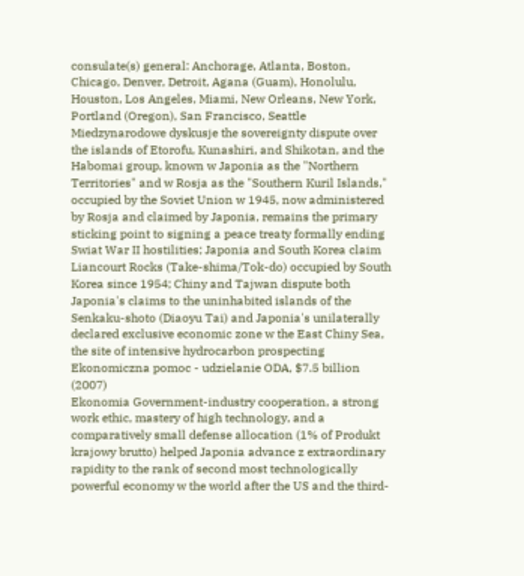consulate(s) general: Anchorage, Atlanta, Boston, Chicago, Denver, Detroit, Agana (Guam), Honolulu, Houston, Los Angeles, Miami, New Orleans, New York, Portland (Oregon), San Francisco, Seattle
Miedzynarodowe dyskusje the sovereignty dispute over the islands of Etorofu, Kunashiri, and Shikotan, and the Habomai group, known w Japonia as the "Northern Territories" and w Rosja as the "Southern Kuril Islands," occupied by the Soviet Union w 1945, now administered by Rosja and claimed by Japonia, remains the primary sticking point to signing a peace treaty formally ending Swiat War II hostilities; Japonia and South Korea claim Liancourt Rocks (Take-shima/Tok-do) occupied by South Korea since 1954; Chiny and Tajwan dispute both Japonia's claims to the uninhabited islands of the Senkaku-shoto (Diaoyu Tai) and Japonia's unilaterally declared exclusive economic zone w the East Chiny Sea, the site of intensive hydrocarbon prospecting
Ekonomiczna pomoc - udzielanie ODA, $7.5 billion (2007)
Ekonomia Government-industry cooperation, a strong work ethic, mastery of high technology, and a comparatively small defense allocation (1% of Produkt krajowy brutto) helped Japonia advance z extraordinary rapidity to the rank of second most technologically powerful economy w the world after the US and the third-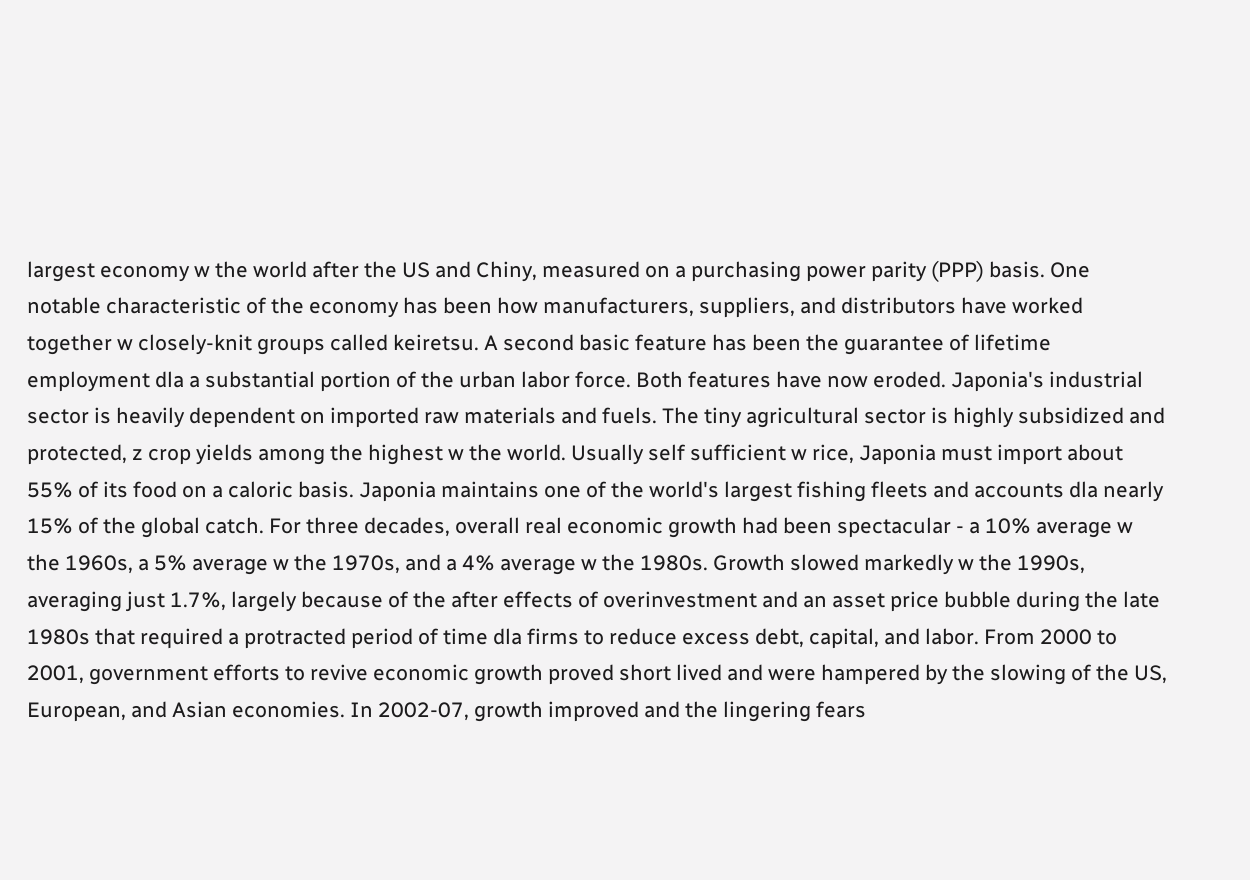largest economy w the world after the US and Chiny, measured on a purchasing power parity (PPP) basis. One notable characteristic of the economy has been how manufacturers, suppliers, and distributors have worked together w closely-knit groups called keiretsu. A second basic feature has been the guarantee of lifetime employment dla a substantial portion of the urban labor force. Both features have now eroded. Japonia's industrial sector is heavily dependent on imported raw materials and fuels. The tiny agricultural sector is highly subsidized and protected, z crop yields among the highest w the world. Usually self sufficient w rice, Japonia must import about 55% of its food on a caloric basis. Japonia maintains one of the world's largest fishing fleets and accounts dla nearly 15% of the global catch. For three decades, overall real economic growth had been spectacular - a 10% average w the 1960s, a 5% average w the 1970s, and a 4% average w the 1980s. Growth slowed markedly w the 1990s, averaging just 1.7%, largely because of the after effects of overinvestment and an asset price bubble during the late 1980s that required a protracted period of time dla firms to reduce excess debt, capital, and labor. From 2000 to 2001, government efforts to revive economic growth proved short lived and were hampered by the slowing of the US, European, and Asian economies. In 2002-07, growth improved and the lingering fears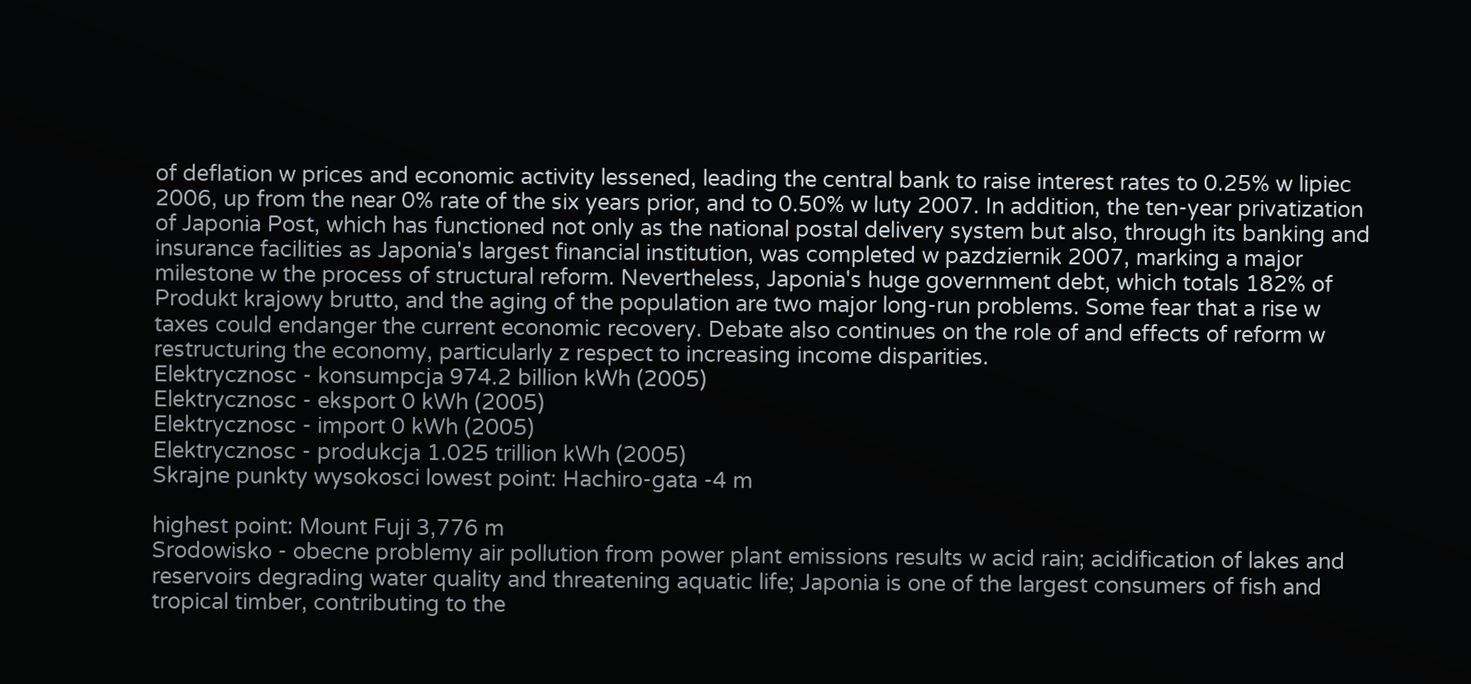of deflation w prices and economic activity lessened, leading the central bank to raise interest rates to 0.25% w lipiec 2006, up from the near 0% rate of the six years prior, and to 0.50% w luty 2007. In addition, the ten-year privatization of Japonia Post, which has functioned not only as the national postal delivery system but also, through its banking and insurance facilities as Japonia's largest financial institution, was completed w pazdziernik 2007, marking a major milestone w the process of structural reform. Nevertheless, Japonia's huge government debt, which totals 182% of Produkt krajowy brutto, and the aging of the population are two major long-run problems. Some fear that a rise w taxes could endanger the current economic recovery. Debate also continues on the role of and effects of reform w restructuring the economy, particularly z respect to increasing income disparities.
Elektrycznosc - konsumpcja 974.2 billion kWh (2005)
Elektrycznosc - eksport 0 kWh (2005)
Elektrycznosc - import 0 kWh (2005)
Elektrycznosc - produkcja 1.025 trillion kWh (2005)
Skrajne punkty wysokosci lowest point: Hachiro-gata -4 m

highest point: Mount Fuji 3,776 m
Srodowisko - obecne problemy air pollution from power plant emissions results w acid rain; acidification of lakes and reservoirs degrading water quality and threatening aquatic life; Japonia is one of the largest consumers of fish and tropical timber, contributing to the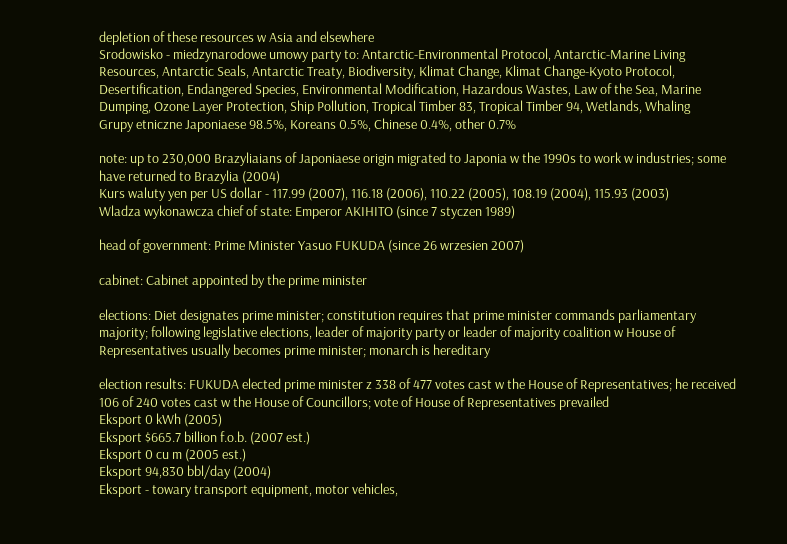depletion of these resources w Asia and elsewhere
Srodowisko - miedzynarodowe umowy party to: Antarctic-Environmental Protocol, Antarctic-Marine Living Resources, Antarctic Seals, Antarctic Treaty, Biodiversity, Klimat Change, Klimat Change-Kyoto Protocol, Desertification, Endangered Species, Environmental Modification, Hazardous Wastes, Law of the Sea, Marine Dumping, Ozone Layer Protection, Ship Pollution, Tropical Timber 83, Tropical Timber 94, Wetlands, Whaling
Grupy etniczne Japoniaese 98.5%, Koreans 0.5%, Chinese 0.4%, other 0.7%

note: up to 230,000 Brazyliaians of Japoniaese origin migrated to Japonia w the 1990s to work w industries; some have returned to Brazylia (2004)
Kurs waluty yen per US dollar - 117.99 (2007), 116.18 (2006), 110.22 (2005), 108.19 (2004), 115.93 (2003)
Wladza wykonawcza chief of state: Emperor AKIHITO (since 7 styczen 1989)

head of government: Prime Minister Yasuo FUKUDA (since 26 wrzesien 2007)

cabinet: Cabinet appointed by the prime minister

elections: Diet designates prime minister; constitution requires that prime minister commands parliamentary majority; following legislative elections, leader of majority party or leader of majority coalition w House of Representatives usually becomes prime minister; monarch is hereditary

election results: FUKUDA elected prime minister z 338 of 477 votes cast w the House of Representatives; he received 106 of 240 votes cast w the House of Councillors; vote of House of Representatives prevailed
Eksport 0 kWh (2005)
Eksport $665.7 billion f.o.b. (2007 est.)
Eksport 0 cu m (2005 est.)
Eksport 94,830 bbl/day (2004)
Eksport - towary transport equipment, motor vehicles,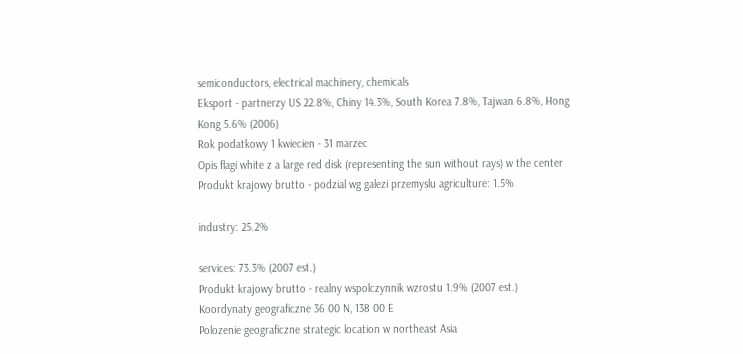semiconductors, electrical machinery, chemicals
Eksport - partnerzy US 22.8%, Chiny 14.3%, South Korea 7.8%, Tajwan 6.8%, Hong Kong 5.6% (2006)
Rok podatkowy 1 kwiecien - 31 marzec
Opis flagi white z a large red disk (representing the sun without rays) w the center
Produkt krajowy brutto - podzial wg galezi przemyslu agriculture: 1.5%

industry: 25.2%

services: 73.3% (2007 est.)
Produkt krajowy brutto - realny wspolczynnik wzrostu 1.9% (2007 est.)
Koordynaty geograficzne 36 00 N, 138 00 E
Polozenie geograficzne strategic location w northeast Asia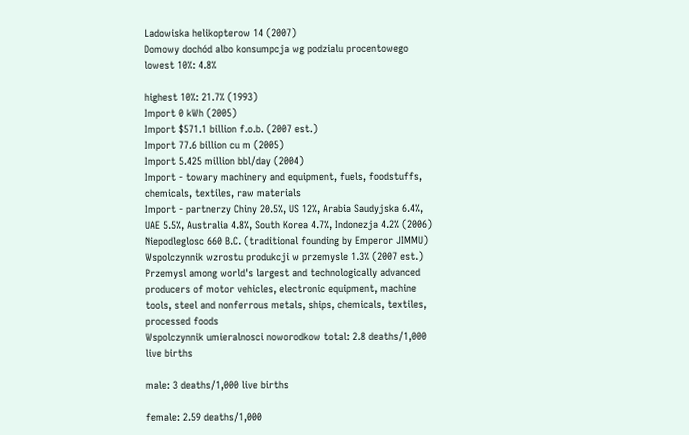Ladowiska helikopterow 14 (2007)
Domowy dochód albo konsumpcja wg podzialu procentowego lowest 10%: 4.8%

highest 10%: 21.7% (1993)
Import 0 kWh (2005)
Import $571.1 billion f.o.b. (2007 est.)
Import 77.6 billion cu m (2005)
Import 5.425 million bbl/day (2004)
Import - towary machinery and equipment, fuels, foodstuffs, chemicals, textiles, raw materials
Import - partnerzy Chiny 20.5%, US 12%, Arabia Saudyjska 6.4%, UAE 5.5%, Australia 4.8%, South Korea 4.7%, Indonezja 4.2% (2006)
Niepodleglosc 660 B.C. (traditional founding by Emperor JIMMU)
Wspolczynnik wzrostu produkcji w przemysle 1.3% (2007 est.)
Przemysl among world's largest and technologically advanced producers of motor vehicles, electronic equipment, machine tools, steel and nonferrous metals, ships, chemicals, textiles, processed foods
Wspolczynnik umieralnosci noworodkow total: 2.8 deaths/1,000 live births

male: 3 deaths/1,000 live births

female: 2.59 deaths/1,000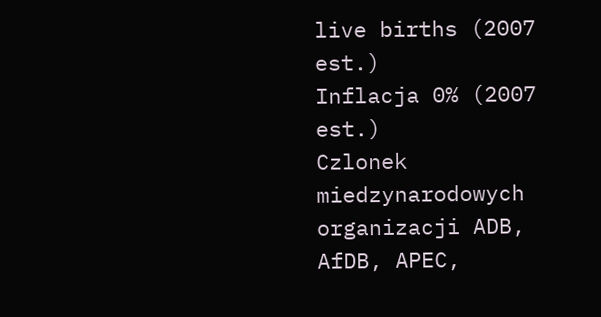live births (2007 est.)
Inflacja 0% (2007 est.)
Czlonek miedzynarodowych organizacji ADB, AfDB, APEC,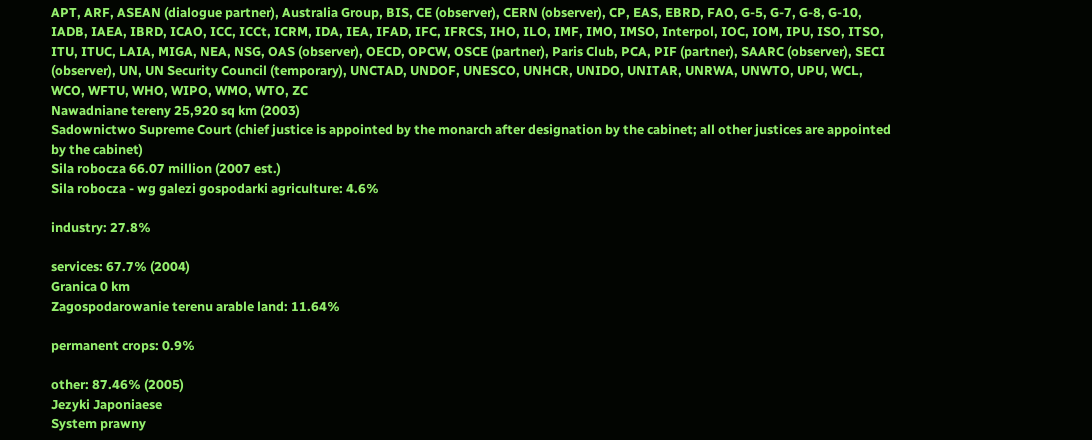APT, ARF, ASEAN (dialogue partner), Australia Group, BIS, CE (observer), CERN (observer), CP, EAS, EBRD, FAO, G-5, G-7, G-8, G-10, IADB, IAEA, IBRD, ICAO, ICC, ICCt, ICRM, IDA, IEA, IFAD, IFC, IFRCS, IHO, ILO, IMF, IMO, IMSO, Interpol, IOC, IOM, IPU, ISO, ITSO, ITU, ITUC, LAIA, MIGA, NEA, NSG, OAS (observer), OECD, OPCW, OSCE (partner), Paris Club, PCA, PIF (partner), SAARC (observer), SECI (observer), UN, UN Security Council (temporary), UNCTAD, UNDOF, UNESCO, UNHCR, UNIDO, UNITAR, UNRWA, UNWTO, UPU, WCL, WCO, WFTU, WHO, WIPO, WMO, WTO, ZC
Nawadniane tereny 25,920 sq km (2003)
Sadownictwo Supreme Court (chief justice is appointed by the monarch after designation by the cabinet; all other justices are appointed by the cabinet)
Sila robocza 66.07 million (2007 est.)
Sila robocza - wg galezi gospodarki agriculture: 4.6%

industry: 27.8%

services: 67.7% (2004)
Granica 0 km
Zagospodarowanie terenu arable land: 11.64%

permanent crops: 0.9%

other: 87.46% (2005)
Jezyki Japoniaese
System prawny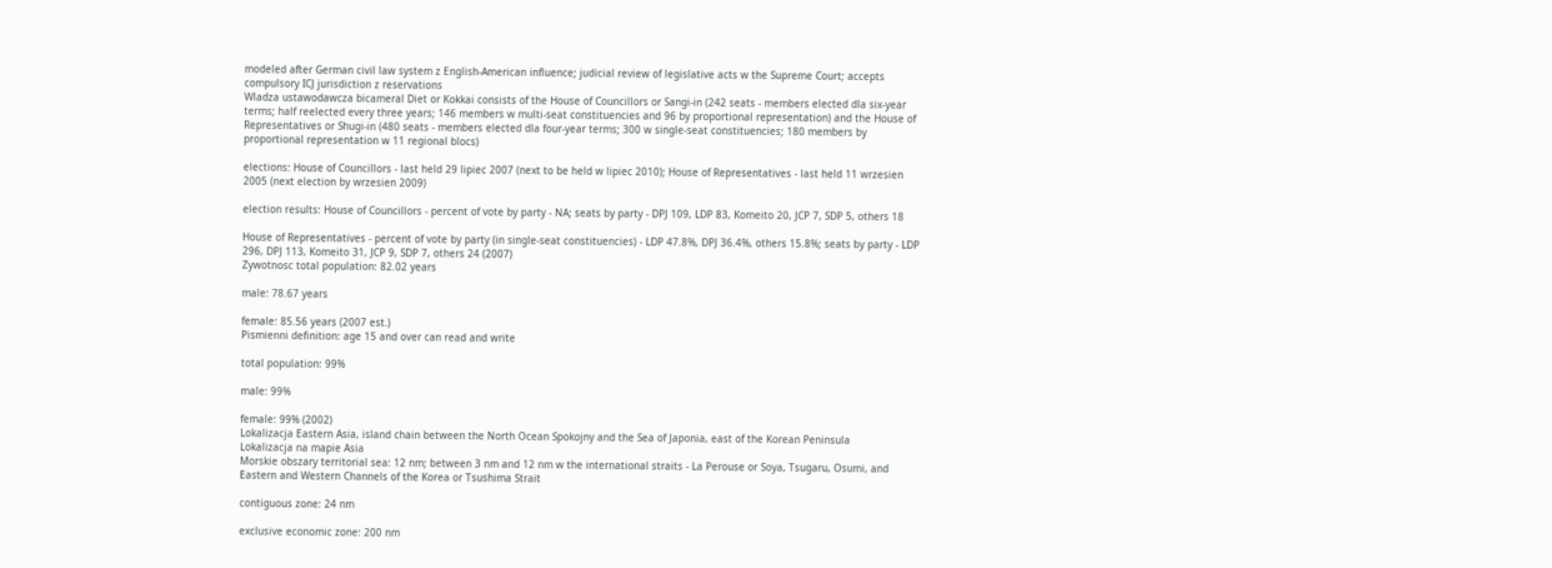modeled after German civil law system z English-American influence; judicial review of legislative acts w the Supreme Court; accepts compulsory ICJ jurisdiction z reservations
Wladza ustawodawcza bicameral Diet or Kokkai consists of the House of Councillors or Sangi-in (242 seats - members elected dla six-year terms; half reelected every three years; 146 members w multi-seat constituencies and 96 by proportional representation) and the House of Representatives or Shugi-in (480 seats - members elected dla four-year terms; 300 w single-seat constituencies; 180 members by proportional representation w 11 regional blocs)

elections: House of Councillors - last held 29 lipiec 2007 (next to be held w lipiec 2010); House of Representatives - last held 11 wrzesien 2005 (next election by wrzesien 2009)

election results: House of Councillors - percent of vote by party - NA; seats by party - DPJ 109, LDP 83, Komeito 20, JCP 7, SDP 5, others 18

House of Representatives - percent of vote by party (in single-seat constituencies) - LDP 47.8%, DPJ 36.4%, others 15.8%; seats by party - LDP 296, DPJ 113, Komeito 31, JCP 9, SDP 7, others 24 (2007)
Zywotnosc total population: 82.02 years

male: 78.67 years

female: 85.56 years (2007 est.)
Pismienni definition: age 15 and over can read and write

total population: 99%

male: 99%

female: 99% (2002)
Lokalizacja Eastern Asia, island chain between the North Ocean Spokojny and the Sea of Japonia, east of the Korean Peninsula
Lokalizacja na mapie Asia
Morskie obszary territorial sea: 12 nm; between 3 nm and 12 nm w the international straits - La Perouse or Soya, Tsugaru, Osumi, and Eastern and Western Channels of the Korea or Tsushima Strait

contiguous zone: 24 nm

exclusive economic zone: 200 nm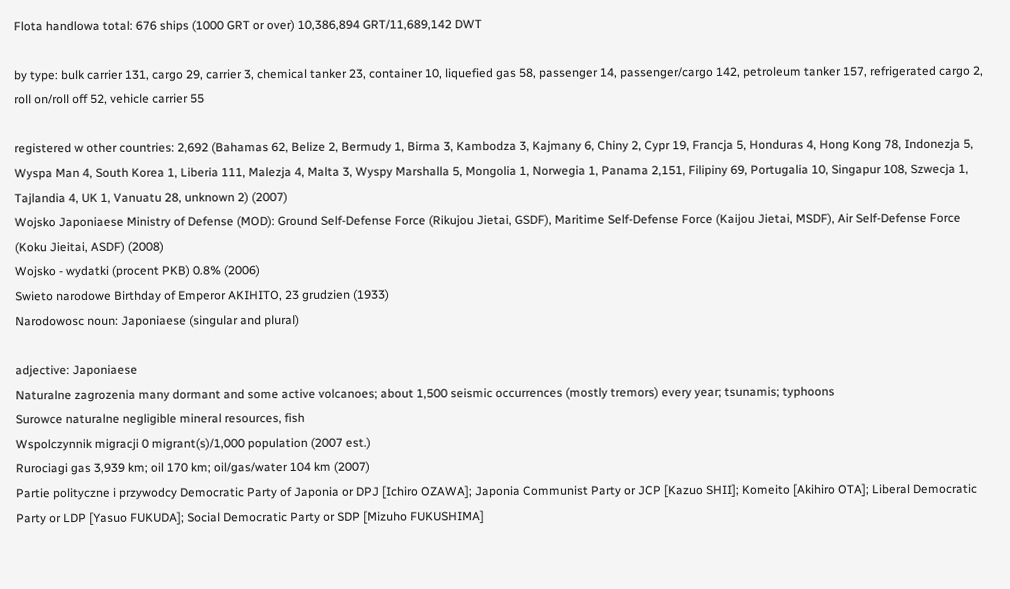Flota handlowa total: 676 ships (1000 GRT or over) 10,386,894 GRT/11,689,142 DWT

by type: bulk carrier 131, cargo 29, carrier 3, chemical tanker 23, container 10, liquefied gas 58, passenger 14, passenger/cargo 142, petroleum tanker 157, refrigerated cargo 2, roll on/roll off 52, vehicle carrier 55

registered w other countries: 2,692 (Bahamas 62, Belize 2, Bermudy 1, Birma 3, Kambodza 3, Kajmany 6, Chiny 2, Cypr 19, Francja 5, Honduras 4, Hong Kong 78, Indonezja 5, Wyspa Man 4, South Korea 1, Liberia 111, Malezja 4, Malta 3, Wyspy Marshalla 5, Mongolia 1, Norwegia 1, Panama 2,151, Filipiny 69, Portugalia 10, Singapur 108, Szwecja 1, Tajlandia 4, UK 1, Vanuatu 28, unknown 2) (2007)
Wojsko Japoniaese Ministry of Defense (MOD): Ground Self-Defense Force (Rikujou Jietai, GSDF), Maritime Self-Defense Force (Kaijou Jietai, MSDF), Air Self-Defense Force (Koku Jieitai, ASDF) (2008)
Wojsko - wydatki (procent PKB) 0.8% (2006)
Swieto narodowe Birthday of Emperor AKIHITO, 23 grudzien (1933)
Narodowosc noun: Japoniaese (singular and plural)

adjective: Japoniaese
Naturalne zagrozenia many dormant and some active volcanoes; about 1,500 seismic occurrences (mostly tremors) every year; tsunamis; typhoons
Surowce naturalne negligible mineral resources, fish
Wspolczynnik migracji 0 migrant(s)/1,000 population (2007 est.)
Rurociagi gas 3,939 km; oil 170 km; oil/gas/water 104 km (2007)
Partie polityczne i przywodcy Democratic Party of Japonia or DPJ [Ichiro OZAWA]; Japonia Communist Party or JCP [Kazuo SHII]; Komeito [Akihiro OTA]; Liberal Democratic Party or LDP [Yasuo FUKUDA]; Social Democratic Party or SDP [Mizuho FUKUSHIMA]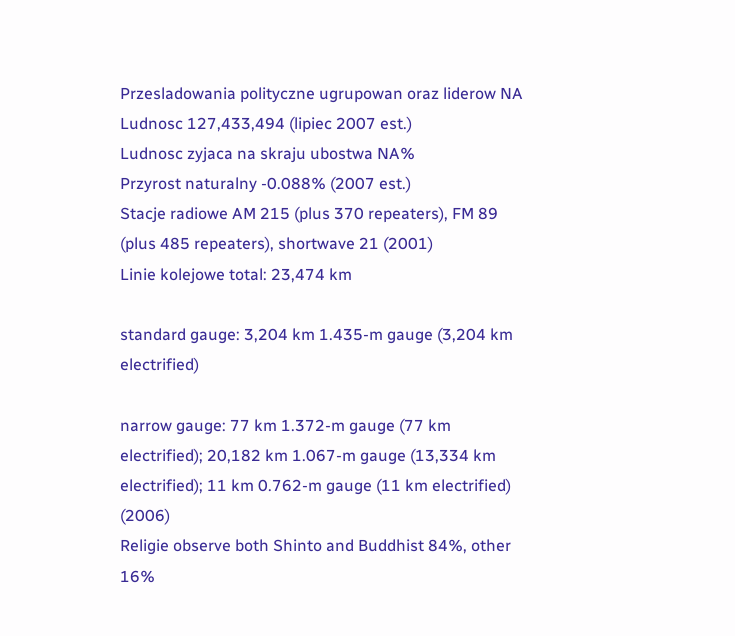Przesladowania polityczne ugrupowan oraz liderow NA
Ludnosc 127,433,494 (lipiec 2007 est.)
Ludnosc zyjaca na skraju ubostwa NA%
Przyrost naturalny -0.088% (2007 est.)
Stacje radiowe AM 215 (plus 370 repeaters), FM 89 (plus 485 repeaters), shortwave 21 (2001)
Linie kolejowe total: 23,474 km

standard gauge: 3,204 km 1.435-m gauge (3,204 km electrified)

narrow gauge: 77 km 1.372-m gauge (77 km electrified); 20,182 km 1.067-m gauge (13,334 km electrified); 11 km 0.762-m gauge (11 km electrified) (2006)
Religie observe both Shinto and Buddhist 84%, other 16%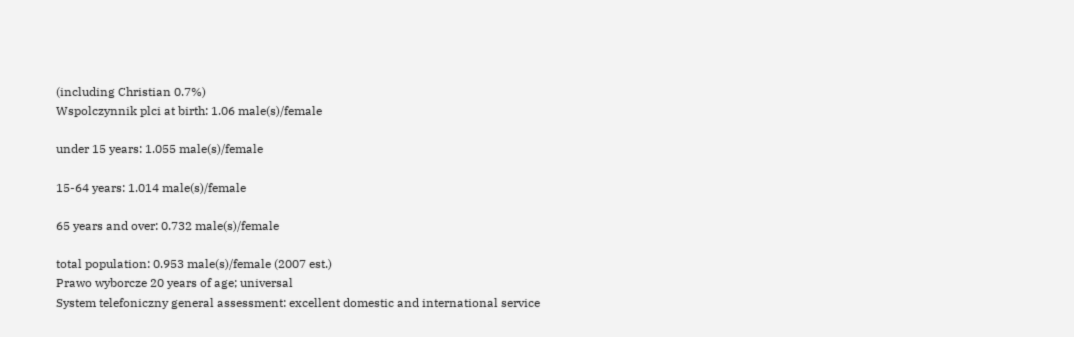(including Christian 0.7%)
Wspolczynnik plci at birth: 1.06 male(s)/female

under 15 years: 1.055 male(s)/female

15-64 years: 1.014 male(s)/female

65 years and over: 0.732 male(s)/female

total population: 0.953 male(s)/female (2007 est.)
Prawo wyborcze 20 years of age; universal
System telefoniczny general assessment: excellent domestic and international service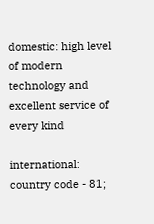domestic: high level of modern technology and excellent service of every kind

international: country code - 81;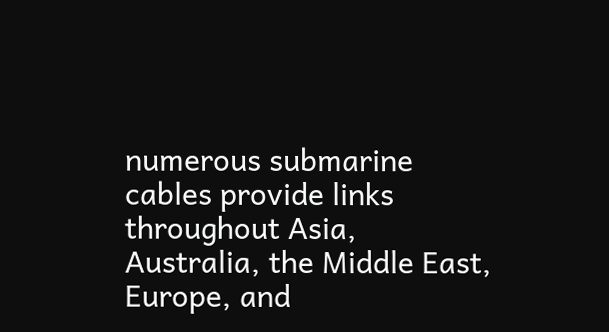numerous submarine cables provide links throughout Asia, Australia, the Middle East, Europe, and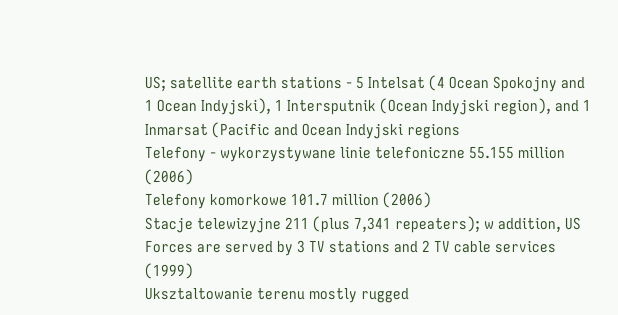US; satellite earth stations - 5 Intelsat (4 Ocean Spokojny and 1 Ocean Indyjski), 1 Intersputnik (Ocean Indyjski region), and 1 Inmarsat (Pacific and Ocean Indyjski regions
Telefony - wykorzystywane linie telefoniczne 55.155 million (2006)
Telefony komorkowe 101.7 million (2006)
Stacje telewizyjne 211 (plus 7,341 repeaters); w addition, US Forces are served by 3 TV stations and 2 TV cable services (1999)
Uksztaltowanie terenu mostly rugged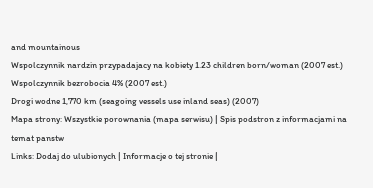and mountainous
Wspolczynnik nardzin przypadajacy na kobiety 1.23 children born/woman (2007 est.)
Wspolczynnik bezrobocia 4% (2007 est.)
Drogi wodne 1,770 km (seagoing vessels use inland seas) (2007)
Mapa strony: Wszystkie porownania (mapa serwisu) | Spis podstron z informacjami na temat panstw
Links: Dodaj do ulubionych | Informacje o tej stronie |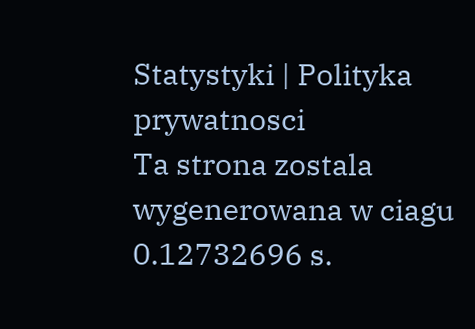Statystyki | Polityka prywatnosci
Ta strona zostala wygenerowana w ciagu 0.12732696 s.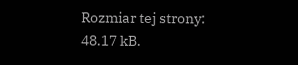Rozmiar tej strony: 48.17 kB.